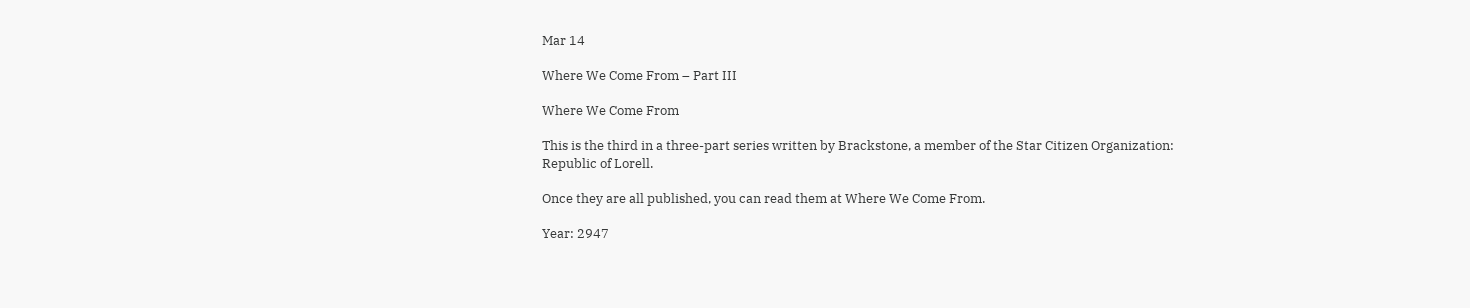Mar 14

Where We Come From – Part III

Where We Come From

This is the third in a three-part series written by Brackstone, a member of the Star Citizen Organization: Republic of Lorell.

Once they are all published, you can read them at Where We Come From.

Year: 2947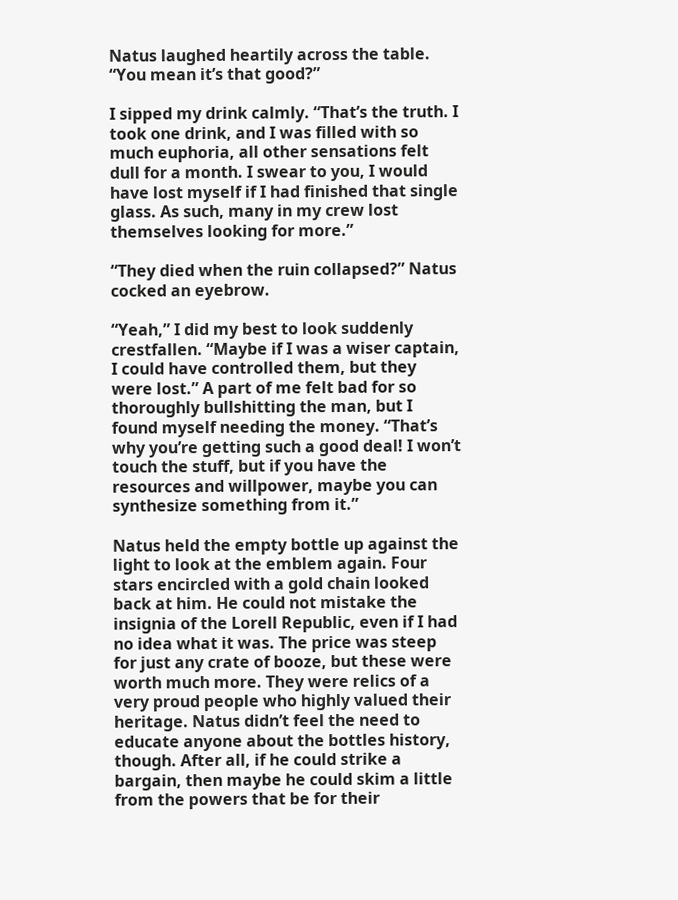Natus laughed heartily across the table. “You mean it’s that good?”

I sipped my drink calmly. “That’s the truth. I took one drink, and I was filled with so much euphoria, all other sensations felt dull for a month. I swear to you, I would have lost myself if I had finished that single glass. As such, many in my crew lost themselves looking for more.”

“They died when the ruin collapsed?” Natus cocked an eyebrow.

“Yeah,” I did my best to look suddenly crestfallen. “Maybe if I was a wiser captain, I could have controlled them, but they were lost.” A part of me felt bad for so thoroughly bullshitting the man, but I found myself needing the money. “That’s why you’re getting such a good deal! I won’t touch the stuff, but if you have the resources and willpower, maybe you can synthesize something from it.”

Natus held the empty bottle up against the light to look at the emblem again. Four stars encircled with a gold chain looked back at him. He could not mistake the insignia of the Lorell Republic, even if I had no idea what it was. The price was steep for just any crate of booze, but these were worth much more. They were relics of a very proud people who highly valued their heritage. Natus didn’t feel the need to educate anyone about the bottles history, though. After all, if he could strike a bargain, then maybe he could skim a little from the powers that be for their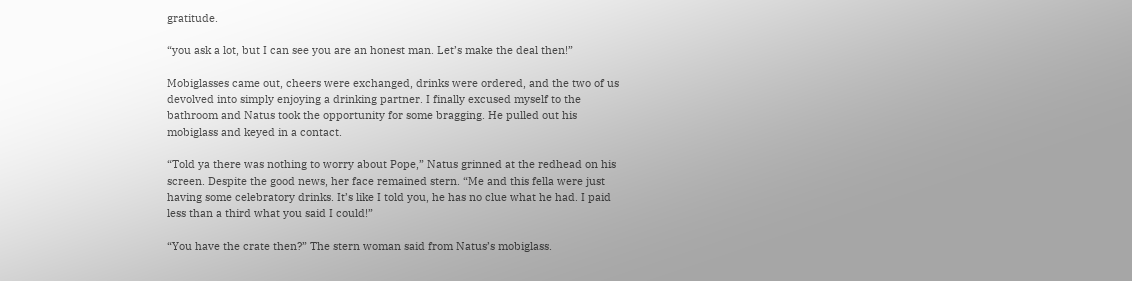gratitude.

“you ask a lot, but I can see you are an honest man. Let’s make the deal then!”

Mobiglasses came out, cheers were exchanged, drinks were ordered, and the two of us devolved into simply enjoying a drinking partner. I finally excused myself to the bathroom and Natus took the opportunity for some bragging. He pulled out his mobiglass and keyed in a contact.

“Told ya there was nothing to worry about Pope,” Natus grinned at the redhead on his screen. Despite the good news, her face remained stern. “Me and this fella were just having some celebratory drinks. It’s like I told you, he has no clue what he had. I paid less than a third what you said I could!”

“You have the crate then?” The stern woman said from Natus’s mobiglass.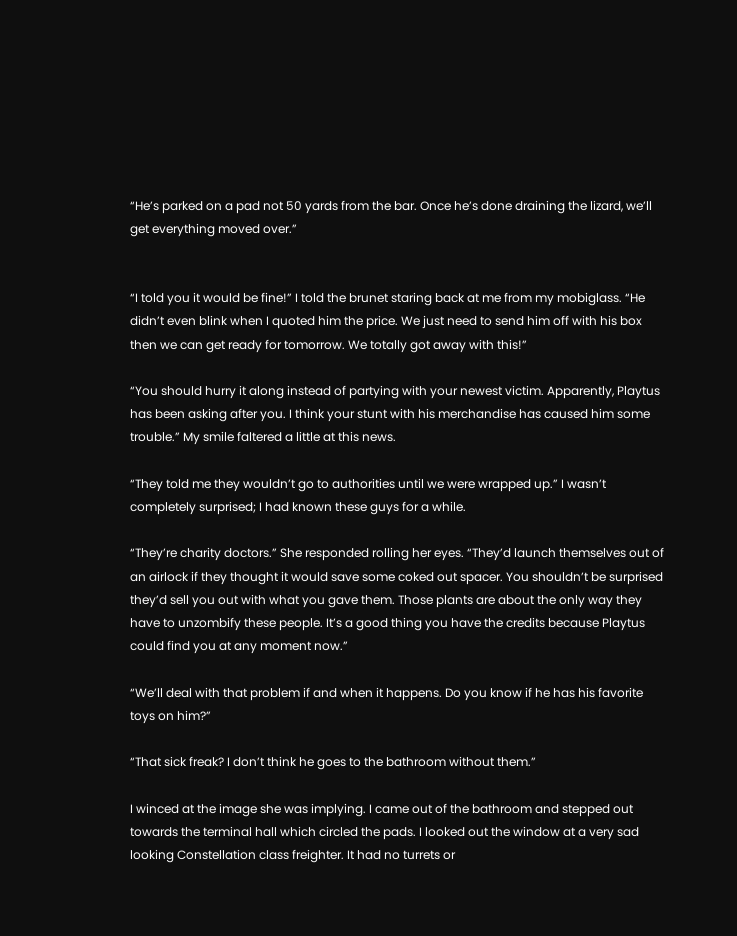“He’s parked on a pad not 50 yards from the bar. Once he’s done draining the lizard, we’ll get everything moved over.”


“I told you it would be fine!” I told the brunet staring back at me from my mobiglass. “He didn’t even blink when I quoted him the price. We just need to send him off with his box then we can get ready for tomorrow. We totally got away with this!”

“You should hurry it along instead of partying with your newest victim. Apparently, Playtus has been asking after you. I think your stunt with his merchandise has caused him some trouble.” My smile faltered a little at this news.

“They told me they wouldn’t go to authorities until we were wrapped up.” I wasn’t completely surprised; I had known these guys for a while.

“They’re charity doctors.” She responded rolling her eyes. “They’d launch themselves out of an airlock if they thought it would save some coked out spacer. You shouldn’t be surprised they’d sell you out with what you gave them. Those plants are about the only way they have to unzombify these people. It’s a good thing you have the credits because Playtus could find you at any moment now.”

“We’ll deal with that problem if and when it happens. Do you know if he has his favorite toys on him?”

“That sick freak? I don’t think he goes to the bathroom without them.”

I winced at the image she was implying. I came out of the bathroom and stepped out towards the terminal hall which circled the pads. I looked out the window at a very sad looking Constellation class freighter. It had no turrets or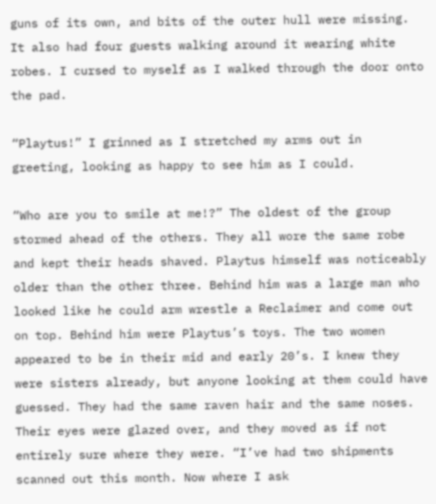guns of its own, and bits of the outer hull were missing. It also had four guests walking around it wearing white robes. I cursed to myself as I walked through the door onto the pad.

“Playtus!” I grinned as I stretched my arms out in greeting, looking as happy to see him as I could.

“Who are you to smile at me!?” The oldest of the group stormed ahead of the others. They all wore the same robe and kept their heads shaved. Playtus himself was noticeably older than the other three. Behind him was a large man who looked like he could arm wrestle a Reclaimer and come out on top. Behind him were Playtus’s toys. The two women appeared to be in their mid and early 20’s. I knew they were sisters already, but anyone looking at them could have guessed. They had the same raven hair and the same noses. Their eyes were glazed over, and they moved as if not entirely sure where they were. “I’ve had two shipments scanned out this month. Now where I ask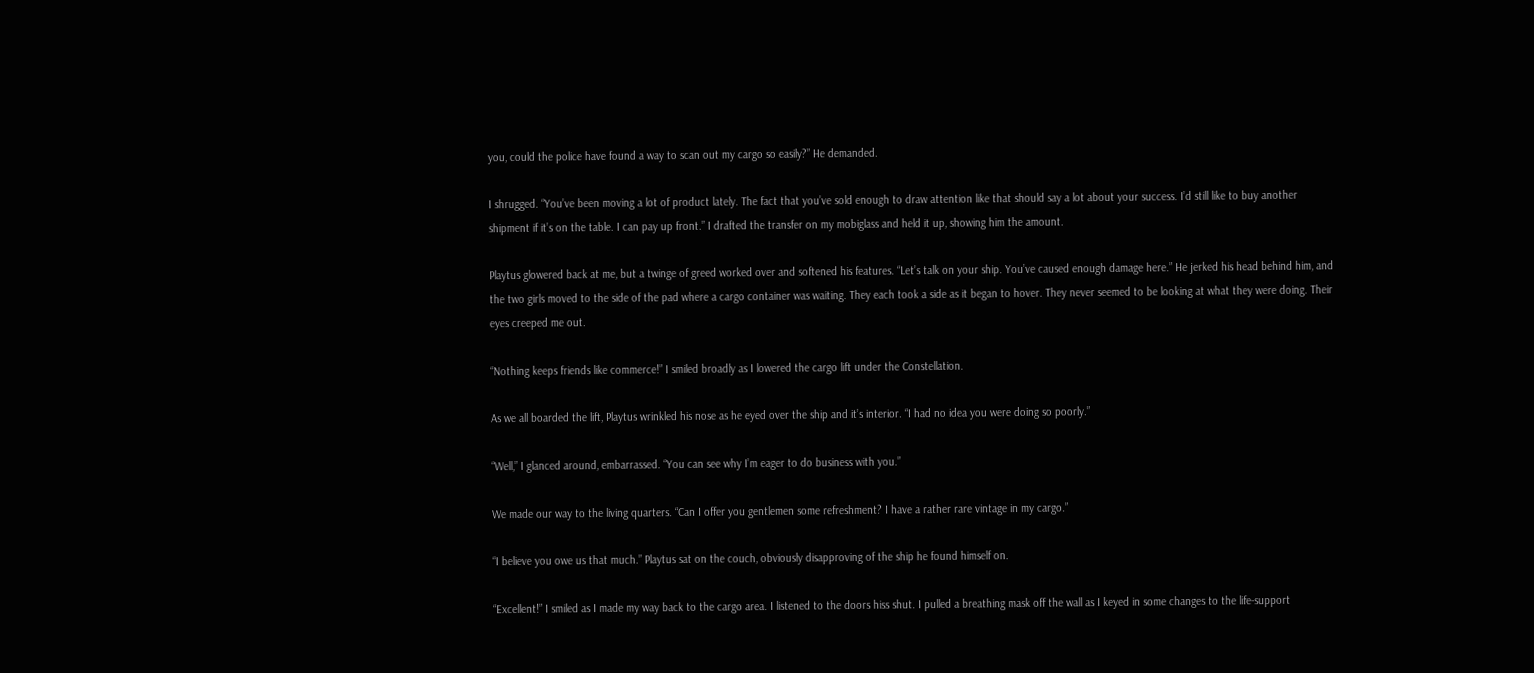you, could the police have found a way to scan out my cargo so easily?” He demanded.

I shrugged. “You’ve been moving a lot of product lately. The fact that you’ve sold enough to draw attention like that should say a lot about your success. I’d still like to buy another shipment if it’s on the table. I can pay up front.” I drafted the transfer on my mobiglass and held it up, showing him the amount.

Playtus glowered back at me, but a twinge of greed worked over and softened his features. “Let’s talk on your ship. You’ve caused enough damage here.” He jerked his head behind him, and the two girls moved to the side of the pad where a cargo container was waiting. They each took a side as it began to hover. They never seemed to be looking at what they were doing. Their eyes creeped me out.

“Nothing keeps friends like commerce!” I smiled broadly as I lowered the cargo lift under the Constellation.

As we all boarded the lift, Playtus wrinkled his nose as he eyed over the ship and it’s interior. “I had no idea you were doing so poorly.”

“Well,” I glanced around, embarrassed. “You can see why I’m eager to do business with you.”

We made our way to the living quarters. “Can I offer you gentlemen some refreshment? I have a rather rare vintage in my cargo.”

“I believe you owe us that much.” Playtus sat on the couch, obviously disapproving of the ship he found himself on.

“Excellent!” I smiled as I made my way back to the cargo area. I listened to the doors hiss shut. I pulled a breathing mask off the wall as I keyed in some changes to the life-support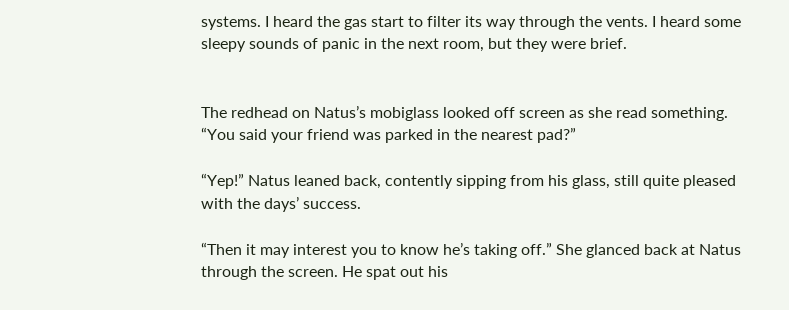systems. I heard the gas start to filter its way through the vents. I heard some sleepy sounds of panic in the next room, but they were brief.


The redhead on Natus’s mobiglass looked off screen as she read something. “You said your friend was parked in the nearest pad?”

“Yep!” Natus leaned back, contently sipping from his glass, still quite pleased with the days’ success.

“Then it may interest you to know he’s taking off.” She glanced back at Natus through the screen. He spat out his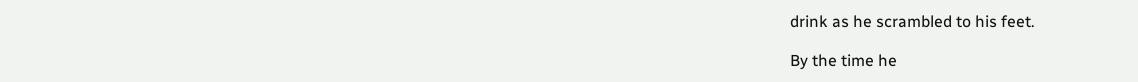drink as he scrambled to his feet.

By the time he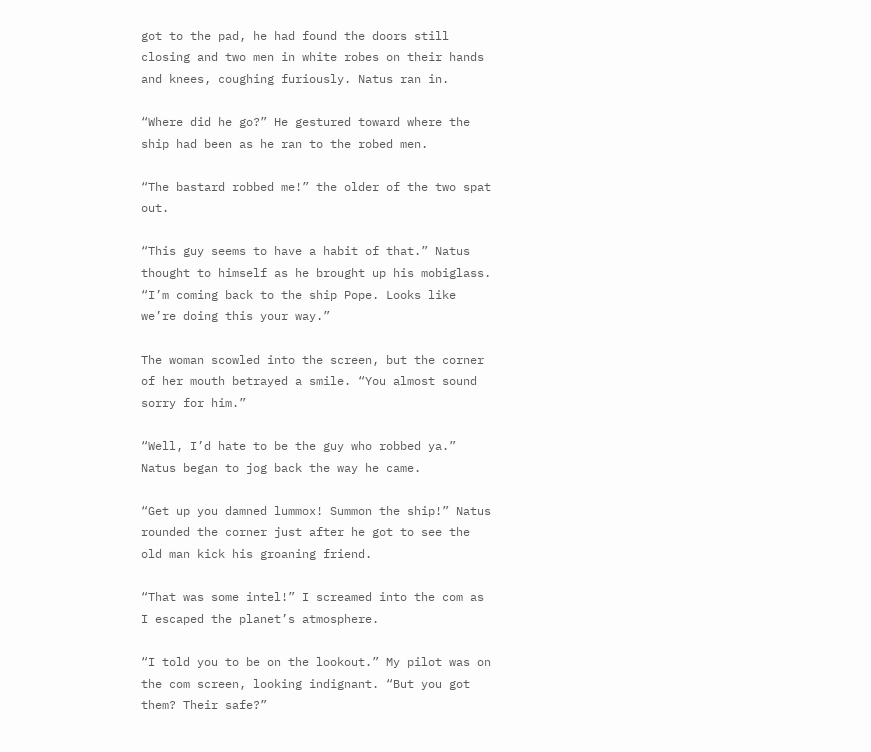got to the pad, he had found the doors still closing and two men in white robes on their hands and knees, coughing furiously. Natus ran in.

“Where did he go?” He gestured toward where the ship had been as he ran to the robed men.

“The bastard robbed me!” the older of the two spat out.

“This guy seems to have a habit of that.” Natus thought to himself as he brought up his mobiglass. “I’m coming back to the ship Pope. Looks like we’re doing this your way.”

The woman scowled into the screen, but the corner of her mouth betrayed a smile. “You almost sound sorry for him.”

“Well, I’d hate to be the guy who robbed ya.” Natus began to jog back the way he came.

“Get up you damned lummox! Summon the ship!” Natus rounded the corner just after he got to see the old man kick his groaning friend.

“That was some intel!” I screamed into the com as I escaped the planet’s atmosphere.

“I told you to be on the lookout.” My pilot was on the com screen, looking indignant. “But you got them? Their safe?”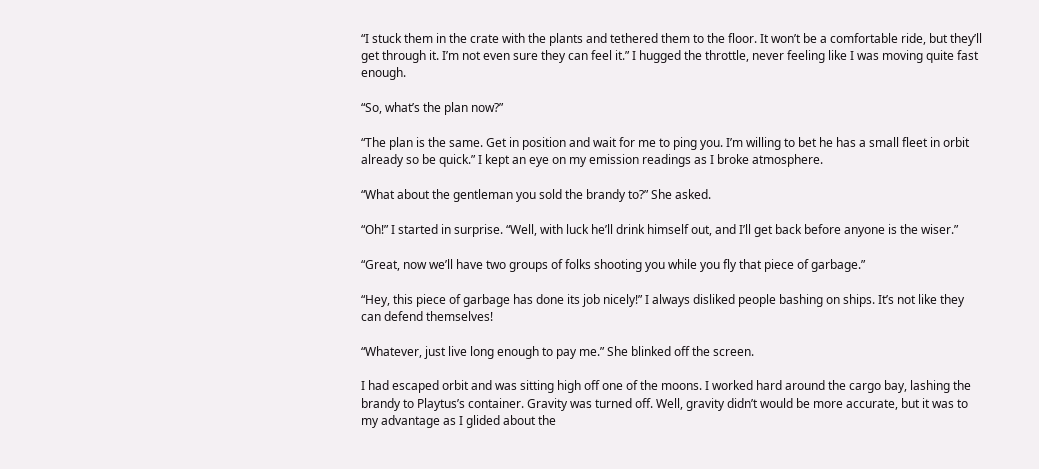“I stuck them in the crate with the plants and tethered them to the floor. It won’t be a comfortable ride, but they’ll get through it. I’m not even sure they can feel it.” I hugged the throttle, never feeling like I was moving quite fast enough.

“So, what’s the plan now?”

“The plan is the same. Get in position and wait for me to ping you. I’m willing to bet he has a small fleet in orbit already so be quick.” I kept an eye on my emission readings as I broke atmosphere.

“What about the gentleman you sold the brandy to?” She asked.

“Oh!” I started in surprise. “Well, with luck he’ll drink himself out, and I’ll get back before anyone is the wiser.”

“Great, now we’ll have two groups of folks shooting you while you fly that piece of garbage.”

“Hey, this piece of garbage has done its job nicely!” I always disliked people bashing on ships. It’s not like they can defend themselves!

“Whatever, just live long enough to pay me.” She blinked off the screen.

I had escaped orbit and was sitting high off one of the moons. I worked hard around the cargo bay, lashing the brandy to Playtus’s container. Gravity was turned off. Well, gravity didn’t would be more accurate, but it was to my advantage as I glided about the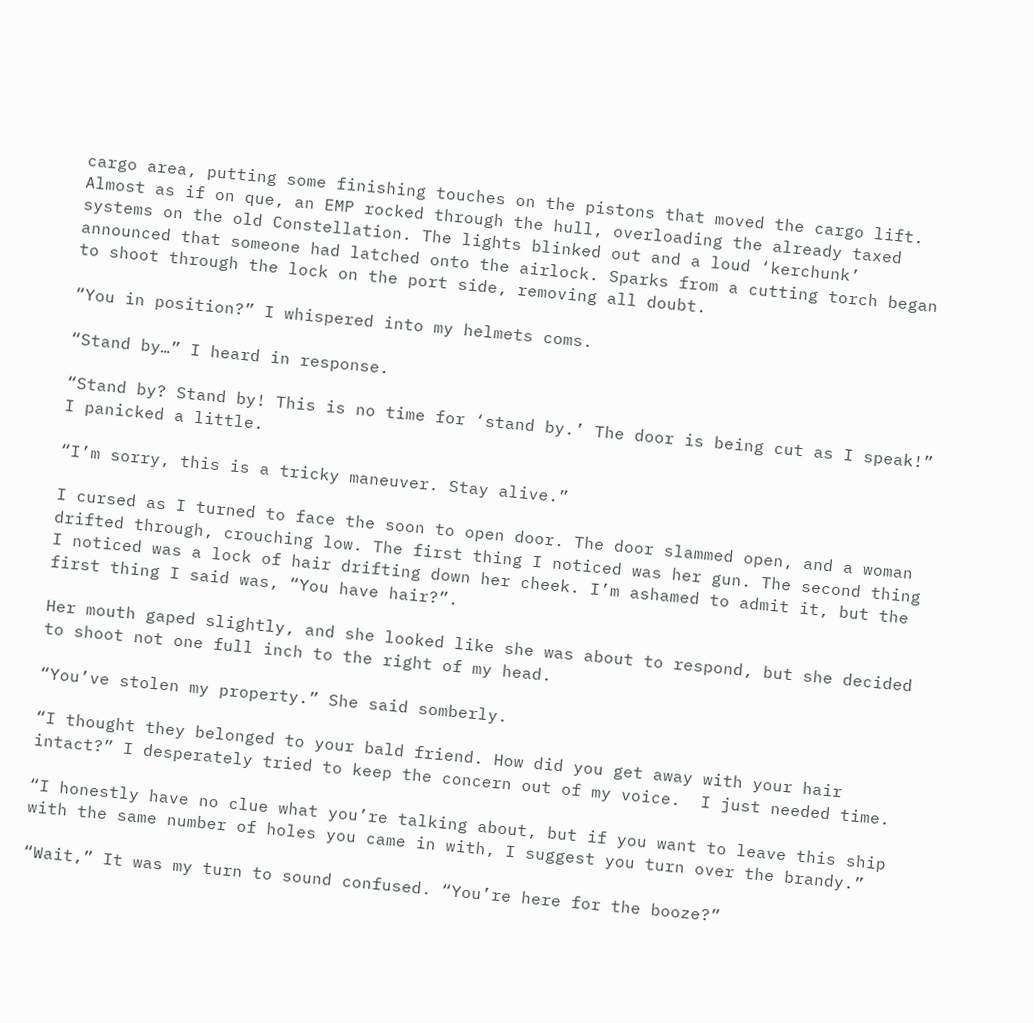cargo area, putting some finishing touches on the pistons that moved the cargo lift. Almost as if on que, an EMP rocked through the hull, overloading the already taxed systems on the old Constellation. The lights blinked out and a loud ‘kerchunk’ announced that someone had latched onto the airlock. Sparks from a cutting torch began to shoot through the lock on the port side, removing all doubt.

“You in position?” I whispered into my helmets coms.

“Stand by…” I heard in response.

“Stand by? Stand by! This is no time for ‘stand by.’ The door is being cut as I speak!” I panicked a little.

“I’m sorry, this is a tricky maneuver. Stay alive.”

I cursed as I turned to face the soon to open door. The door slammed open, and a woman drifted through, crouching low. The first thing I noticed was her gun. The second thing I noticed was a lock of hair drifting down her cheek. I’m ashamed to admit it, but the first thing I said was, “You have hair?”.

Her mouth gaped slightly, and she looked like she was about to respond, but she decided to shoot not one full inch to the right of my head.

“You’ve stolen my property.” She said somberly.

“I thought they belonged to your bald friend. How did you get away with your hair intact?” I desperately tried to keep the concern out of my voice.  I just needed time.

“I honestly have no clue what you’re talking about, but if you want to leave this ship with the same number of holes you came in with, I suggest you turn over the brandy.”

“Wait,” It was my turn to sound confused. “You’re here for the booze?”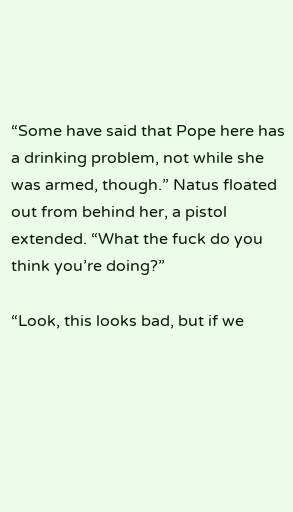“Some have said that Pope here has a drinking problem, not while she was armed, though.” Natus floated out from behind her, a pistol extended. “What the fuck do you think you’re doing?”

“Look, this looks bad, but if we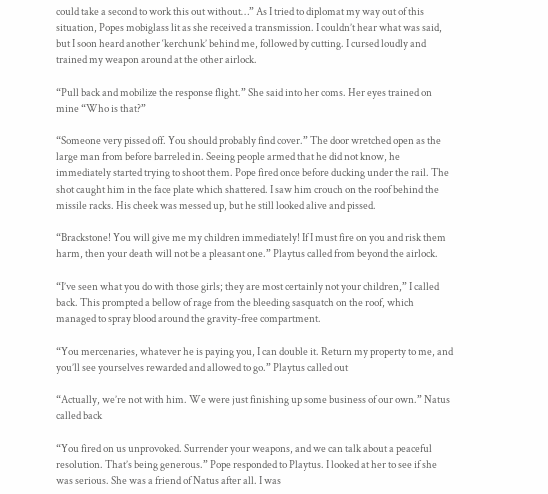could take a second to work this out without…” As I tried to diplomat my way out of this situation, Popes mobiglass lit as she received a transmission. I couldn’t hear what was said, but I soon heard another ‘kerchunk’ behind me, followed by cutting. I cursed loudly and trained my weapon around at the other airlock.

“Pull back and mobilize the response flight.” She said into her coms. Her eyes trained on mine “Who is that?”

“Someone very pissed off. You should probably find cover.” The door wretched open as the large man from before barreled in. Seeing people armed that he did not know, he immediately started trying to shoot them. Pope fired once before ducking under the rail. The shot caught him in the face plate which shattered. I saw him crouch on the roof behind the missile racks. His cheek was messed up, but he still looked alive and pissed.

“Brackstone! You will give me my children immediately! If I must fire on you and risk them harm, then your death will not be a pleasant one.” Playtus called from beyond the airlock.

“I’ve seen what you do with those girls; they are most certainly not your children,” I called back. This prompted a bellow of rage from the bleeding sasquatch on the roof, which managed to spray blood around the gravity-free compartment.

“You mercenaries, whatever he is paying you, I can double it. Return my property to me, and you’ll see yourselves rewarded and allowed to go.” Playtus called out

“Actually, we’re not with him. We were just finishing up some business of our own.” Natus called back

“You fired on us unprovoked. Surrender your weapons, and we can talk about a peaceful resolution. That’s being generous.” Pope responded to Playtus. I looked at her to see if she was serious. She was a friend of Natus after all. I was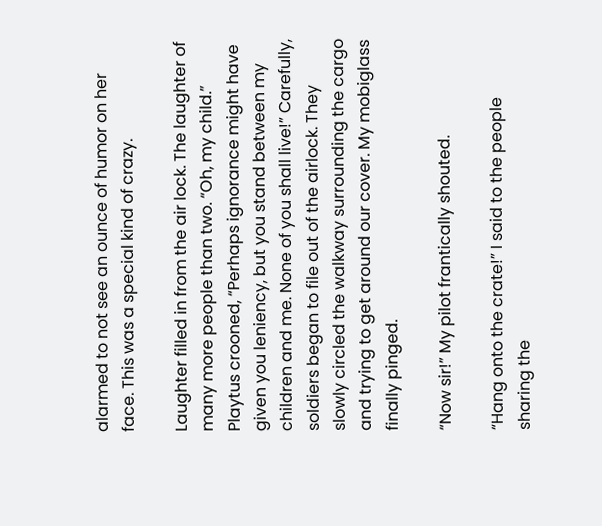alarmed to not see an ounce of humor on her face. This was a special kind of crazy.

Laughter filled in from the air lock. The laughter of many more people than two. “Oh, my child.” Playtus crooned, “Perhaps ignorance might have given you leniency, but you stand between my children and me. None of you shall live!” Carefully, soldiers began to file out of the airlock. They slowly circled the walkway surrounding the cargo and trying to get around our cover. My mobiglass finally pinged.

“Now sir!” My pilot frantically shouted.

“Hang onto the crate!” I said to the people sharing the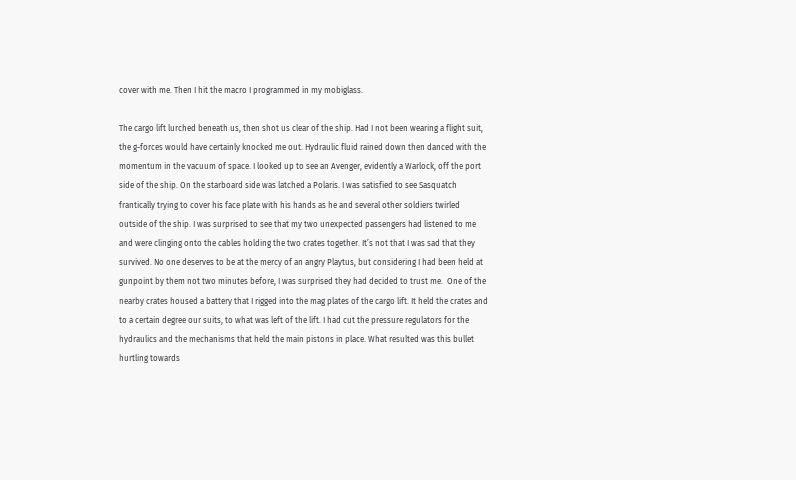cover with me. Then I hit the macro I programmed in my mobiglass.

The cargo lift lurched beneath us, then shot us clear of the ship. Had I not been wearing a flight suit, the g-forces would have certainly knocked me out. Hydraulic fluid rained down then danced with the momentum in the vacuum of space. I looked up to see an Avenger, evidently a Warlock, off the port side of the ship. On the starboard side was latched a Polaris. I was satisfied to see Sasquatch frantically trying to cover his face plate with his hands as he and several other soldiers twirled outside of the ship. I was surprised to see that my two unexpected passengers had listened to me and were clinging onto the cables holding the two crates together. It’s not that I was sad that they survived. No one deserves to be at the mercy of an angry Playtus, but considering I had been held at gunpoint by them not two minutes before, I was surprised they had decided to trust me.  One of the nearby crates housed a battery that I rigged into the mag plates of the cargo lift. It held the crates and to a certain degree our suits, to what was left of the lift. I had cut the pressure regulators for the hydraulics and the mechanisms that held the main pistons in place. What resulted was this bullet hurtling towards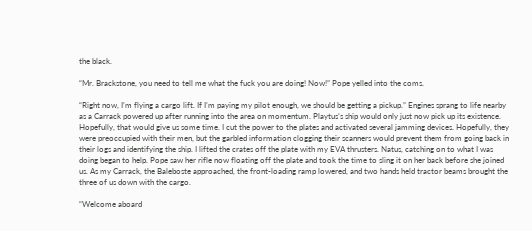the black.

“Mr. Brackstone, you need to tell me what the fuck you are doing! Now!” Pope yelled into the coms.

“Right now, I’m flying a cargo lift. If I’m paying my pilot enough, we should be getting a pickup.” Engines sprang to life nearby as a Carrack powered up after running into the area on momentum. Playtus’s ship would only just now pick up its existence. Hopefully, that would give us some time. I cut the power to the plates and activated several jamming devices. Hopefully, they were preoccupied with their men, but the garbled information clogging their scanners would prevent them from going back in their logs and identifying the ship. I lifted the crates off the plate with my EVA thrusters. Natus, catching on to what I was doing began to help. Pope saw her rifle now floating off the plate and took the time to sling it on her back before she joined us. As my Carrack, the Baleboste approached, the front-loading ramp lowered, and two hands held tractor beams brought the three of us down with the cargo.

“Welcome aboard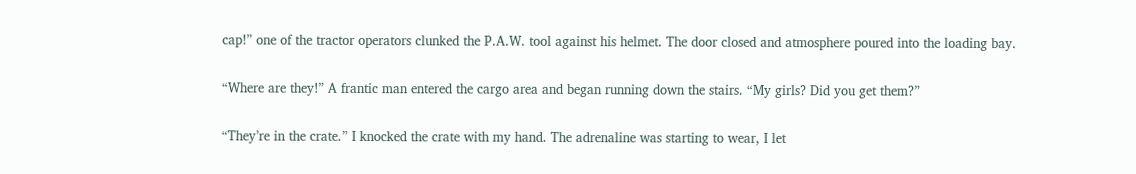cap!” one of the tractor operators clunked the P.A.W. tool against his helmet. The door closed and atmosphere poured into the loading bay.

“Where are they!” A frantic man entered the cargo area and began running down the stairs. “My girls? Did you get them?”

“They’re in the crate.” I knocked the crate with my hand. The adrenaline was starting to wear, I let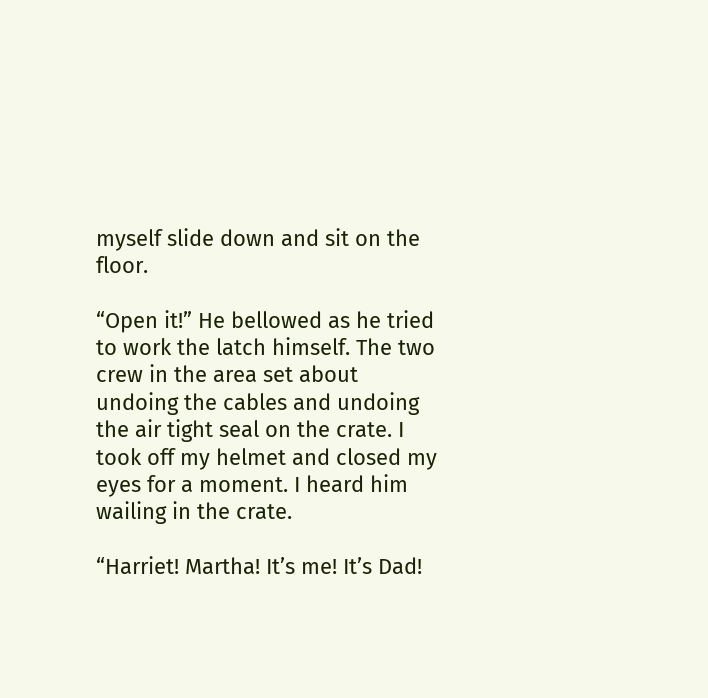myself slide down and sit on the floor.

“Open it!” He bellowed as he tried to work the latch himself. The two crew in the area set about undoing the cables and undoing the air tight seal on the crate. I took off my helmet and closed my eyes for a moment. I heard him wailing in the crate.

“Harriet! Martha! It’s me! It’s Dad!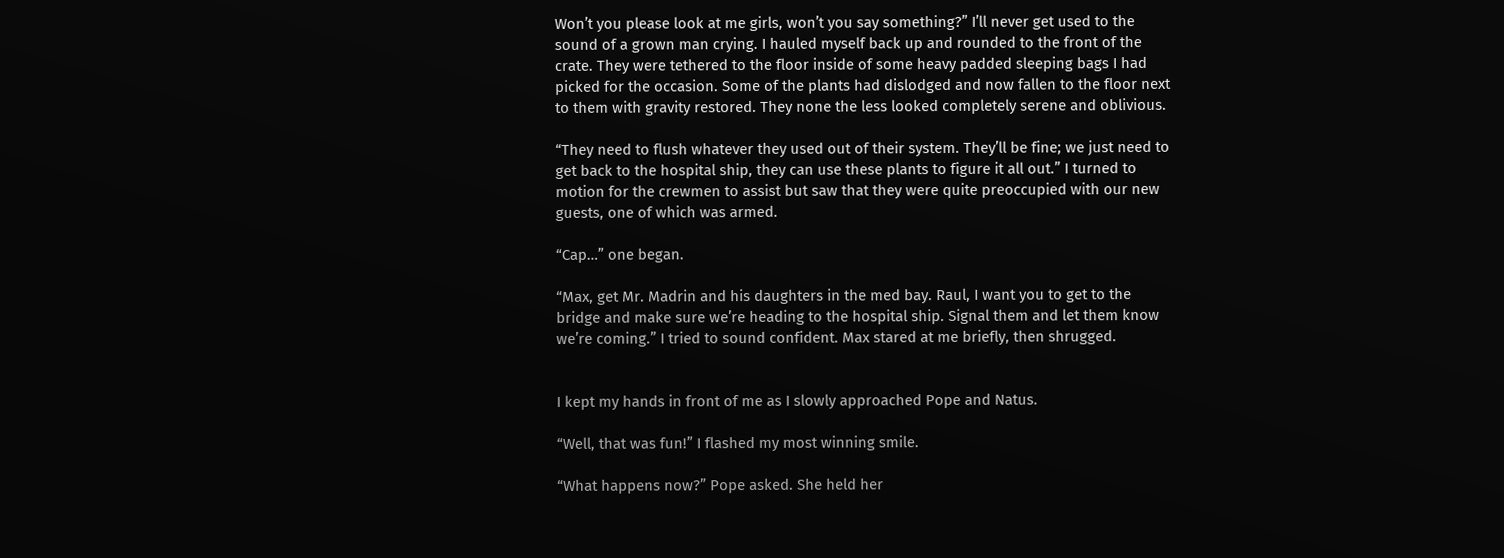Won’t you please look at me girls, won’t you say something?” I’ll never get used to the sound of a grown man crying. I hauled myself back up and rounded to the front of the crate. They were tethered to the floor inside of some heavy padded sleeping bags I had picked for the occasion. Some of the plants had dislodged and now fallen to the floor next to them with gravity restored. They none the less looked completely serene and oblivious.

“They need to flush whatever they used out of their system. They’ll be fine; we just need to get back to the hospital ship, they can use these plants to figure it all out.” I turned to motion for the crewmen to assist but saw that they were quite preoccupied with our new guests, one of which was armed.

“Cap…” one began.

“Max, get Mr. Madrin and his daughters in the med bay. Raul, I want you to get to the bridge and make sure we’re heading to the hospital ship. Signal them and let them know we’re coming.” I tried to sound confident. Max stared at me briefly, then shrugged.


I kept my hands in front of me as I slowly approached Pope and Natus.

“Well, that was fun!” I flashed my most winning smile.

“What happens now?” Pope asked. She held her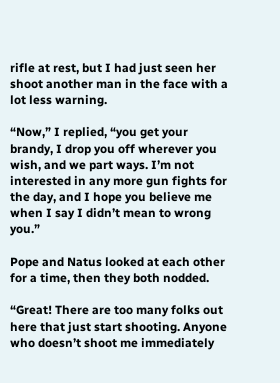rifle at rest, but I had just seen her shoot another man in the face with a lot less warning.

“Now,” I replied, “you get your brandy, I drop you off wherever you wish, and we part ways. I’m not interested in any more gun fights for the day, and I hope you believe me when I say I didn’t mean to wrong you.”

Pope and Natus looked at each other for a time, then they both nodded.

“Great! There are too many folks out here that just start shooting. Anyone who doesn’t shoot me immediately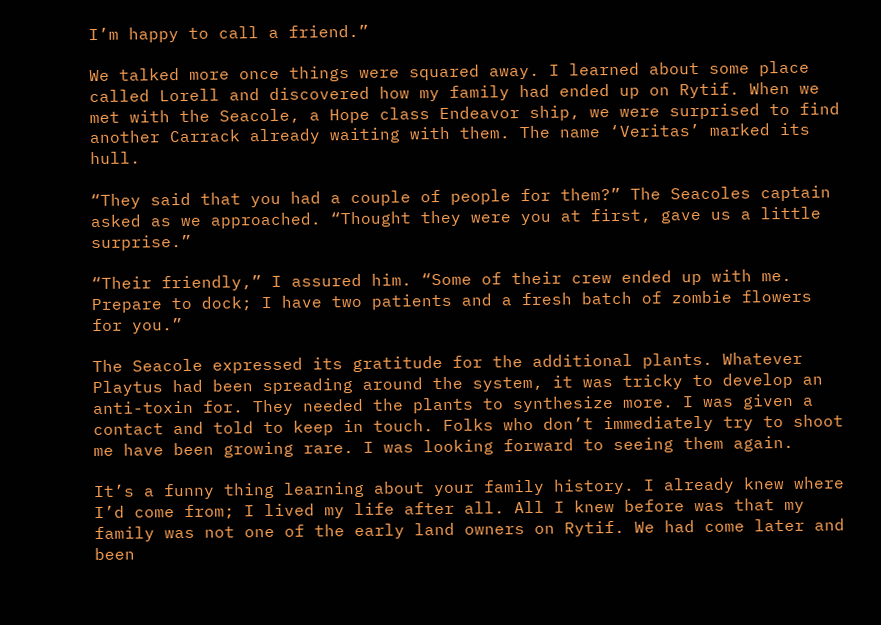I’m happy to call a friend.”

We talked more once things were squared away. I learned about some place called Lorell and discovered how my family had ended up on Rytif. When we met with the Seacole, a Hope class Endeavor ship, we were surprised to find another Carrack already waiting with them. The name ‘Veritas’ marked its hull.

“They said that you had a couple of people for them?” The Seacoles captain asked as we approached. “Thought they were you at first, gave us a little surprise.”

“Their friendly,” I assured him. “Some of their crew ended up with me. Prepare to dock; I have two patients and a fresh batch of zombie flowers for you.”

The Seacole expressed its gratitude for the additional plants. Whatever Playtus had been spreading around the system, it was tricky to develop an anti-toxin for. They needed the plants to synthesize more. I was given a contact and told to keep in touch. Folks who don’t immediately try to shoot me have been growing rare. I was looking forward to seeing them again.

It’s a funny thing learning about your family history. I already knew where I’d come from; I lived my life after all. All I knew before was that my family was not one of the early land owners on Rytif. We had come later and been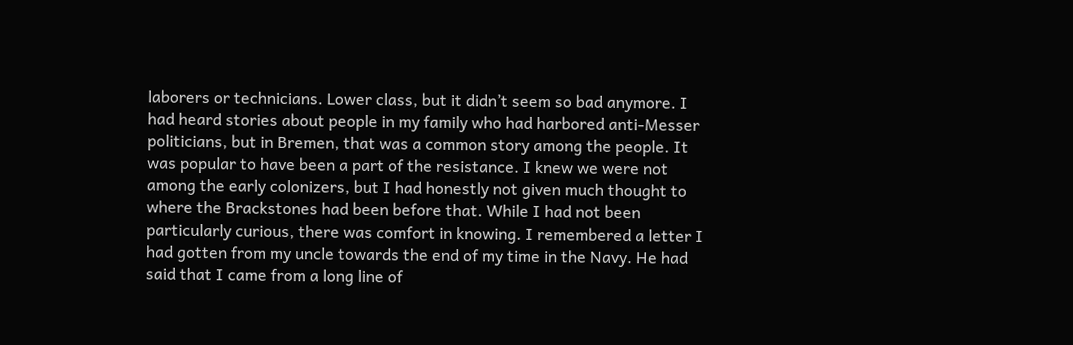laborers or technicians. Lower class, but it didn’t seem so bad anymore. I had heard stories about people in my family who had harbored anti-Messer politicians, but in Bremen, that was a common story among the people. It was popular to have been a part of the resistance. I knew we were not among the early colonizers, but I had honestly not given much thought to where the Brackstones had been before that. While I had not been particularly curious, there was comfort in knowing. I remembered a letter I had gotten from my uncle towards the end of my time in the Navy. He had said that I came from a long line of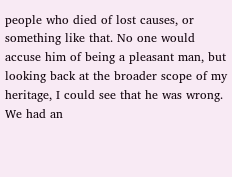people who died of lost causes, or something like that. No one would accuse him of being a pleasant man, but looking back at the broader scope of my heritage, I could see that he was wrong. We had an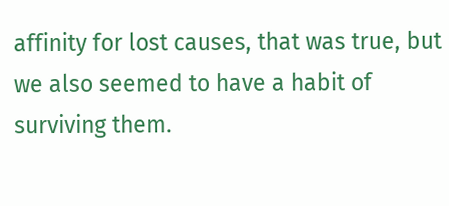affinity for lost causes, that was true, but we also seemed to have a habit of surviving them.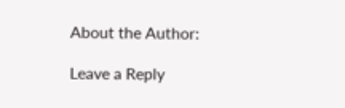About the Author:

Leave a Reply